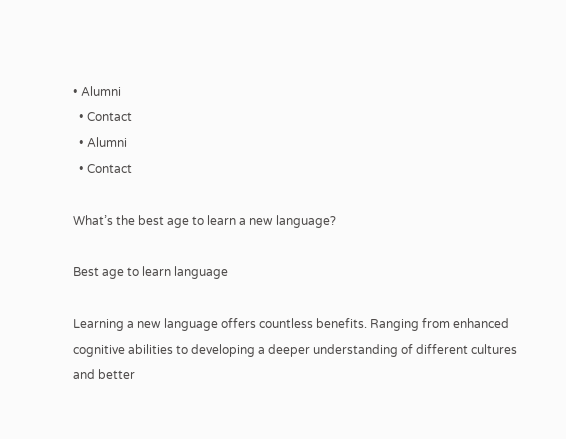• Alumni
  • Contact
  • Alumni
  • Contact

What’s the best age to learn a new language?

Best age to learn language

Learning a new language offers countless benefits. Ranging from enhanced cognitive abilities to developing a deeper understanding of different cultures and better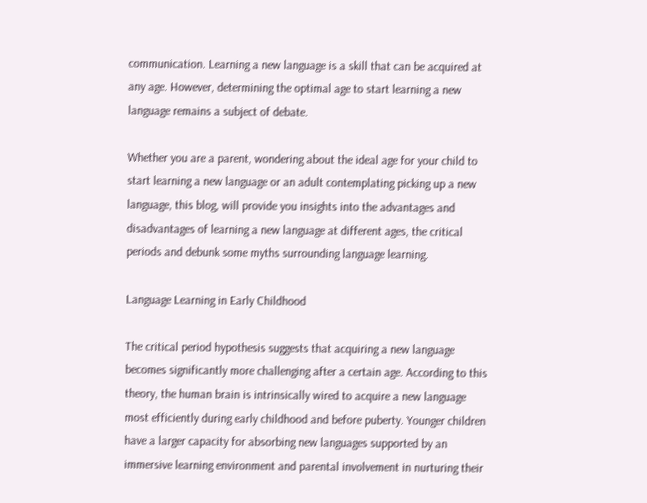communication. Learning a new language is a skill that can be acquired at any age. However, determining the optimal age to start learning a new language remains a subject of debate.

Whether you are a parent, wondering about the ideal age for your child to start learning a new language or an adult contemplating picking up a new language, this blog, will provide you insights into the advantages and disadvantages of learning a new language at different ages, the critical periods and debunk some myths surrounding language learning.

Language Learning in Early Childhood

The critical period hypothesis suggests that acquiring a new language becomes significantly more challenging after a certain age. According to this theory, the human brain is intrinsically wired to acquire a new language most efficiently during early childhood and before puberty. Younger children have a larger capacity for absorbing new languages supported by an immersive learning environment and parental involvement in nurturing their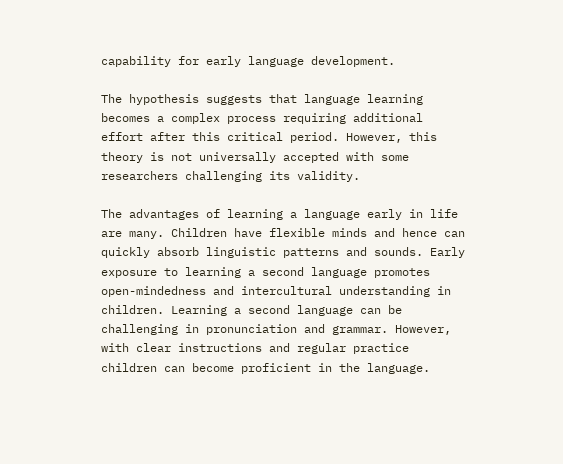capability for early language development.

The hypothesis suggests that language learning becomes a complex process requiring additional effort after this critical period. However, this theory is not universally accepted with some researchers challenging its validity.

The advantages of learning a language early in life are many. Children have flexible minds and hence can quickly absorb linguistic patterns and sounds. Early exposure to learning a second language promotes open-mindedness and intercultural understanding in children. Learning a second language can be challenging in pronunciation and grammar. However, with clear instructions and regular practice children can become proficient in the language.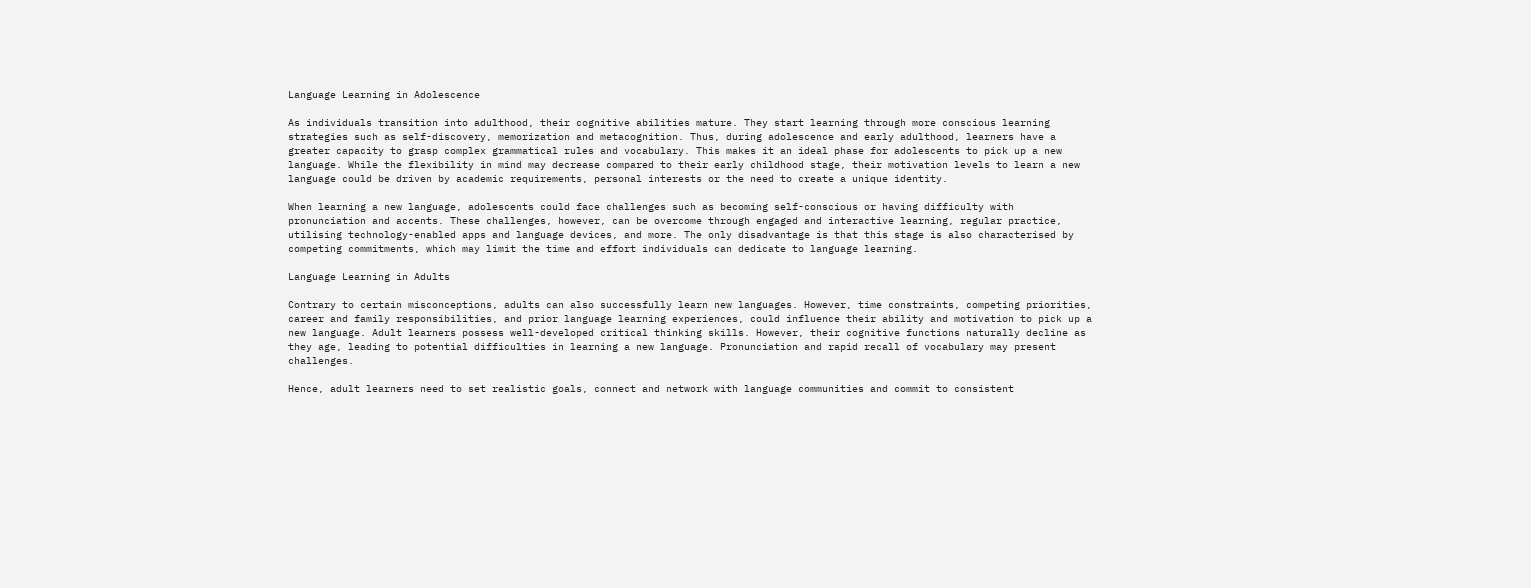Language Learning in Adolescence

As individuals transition into adulthood, their cognitive abilities mature. They start learning through more conscious learning strategies such as self-discovery, memorization and metacognition. Thus, during adolescence and early adulthood, learners have a greater capacity to grasp complex grammatical rules and vocabulary. This makes it an ideal phase for adolescents to pick up a new language. While the flexibility in mind may decrease compared to their early childhood stage, their motivation levels to learn a new language could be driven by academic requirements, personal interests or the need to create a unique identity.

When learning a new language, adolescents could face challenges such as becoming self-conscious or having difficulty with pronunciation and accents. These challenges, however, can be overcome through engaged and interactive learning, regular practice, utilising technology-enabled apps and language devices, and more. The only disadvantage is that this stage is also characterised by competing commitments, which may limit the time and effort individuals can dedicate to language learning.

Language Learning in Adults

Contrary to certain misconceptions, adults can also successfully learn new languages. However, time constraints, competing priorities, career and family responsibilities, and prior language learning experiences, could influence their ability and motivation to pick up a new language. Adult learners possess well-developed critical thinking skills. However, their cognitive functions naturally decline as they age, leading to potential difficulties in learning a new language. Pronunciation and rapid recall of vocabulary may present challenges.

Hence, adult learners need to set realistic goals, connect and network with language communities and commit to consistent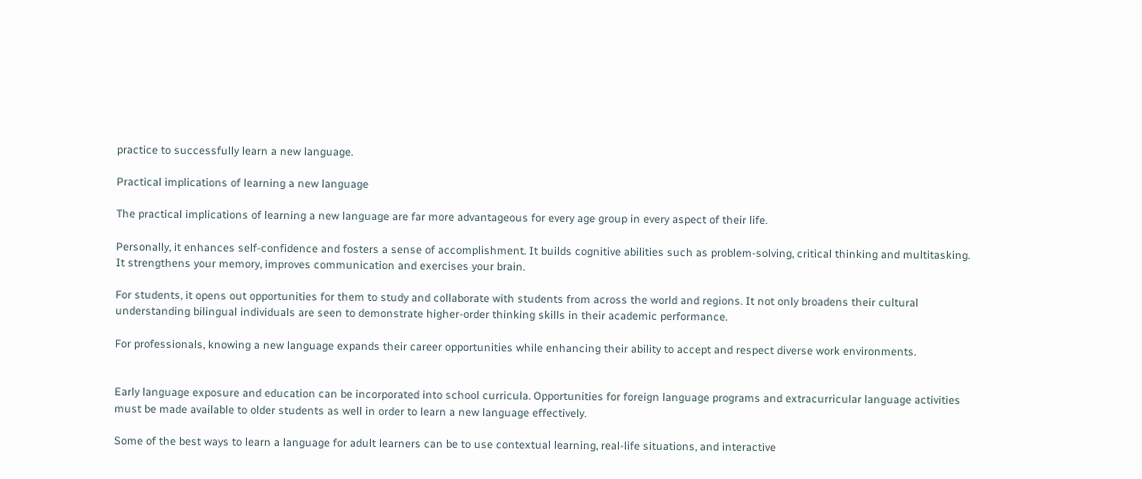practice to successfully learn a new language.

Practical implications of learning a new language

The practical implications of learning a new language are far more advantageous for every age group in every aspect of their life.

Personally, it enhances self-confidence and fosters a sense of accomplishment. It builds cognitive abilities such as problem-solving, critical thinking and multitasking. It strengthens your memory, improves communication and exercises your brain.

For students, it opens out opportunities for them to study and collaborate with students from across the world and regions. It not only broadens their cultural understanding bilingual individuals are seen to demonstrate higher-order thinking skills in their academic performance.

For professionals, knowing a new language expands their career opportunities while enhancing their ability to accept and respect diverse work environments.


Early language exposure and education can be incorporated into school curricula. Opportunities for foreign language programs and extracurricular language activities must be made available to older students as well in order to learn a new language effectively.

Some of the best ways to learn a language for adult learners can be to use contextual learning, real-life situations, and interactive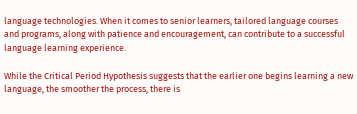language technologies. When it comes to senior learners, tailored language courses and programs, along with patience and encouragement, can contribute to a successful language learning experience.

While the Critical Period Hypothesis suggests that the earlier one begins learning a new language, the smoother the process, there is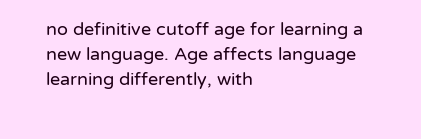no definitive cutoff age for learning a new language. Age affects language learning differently, with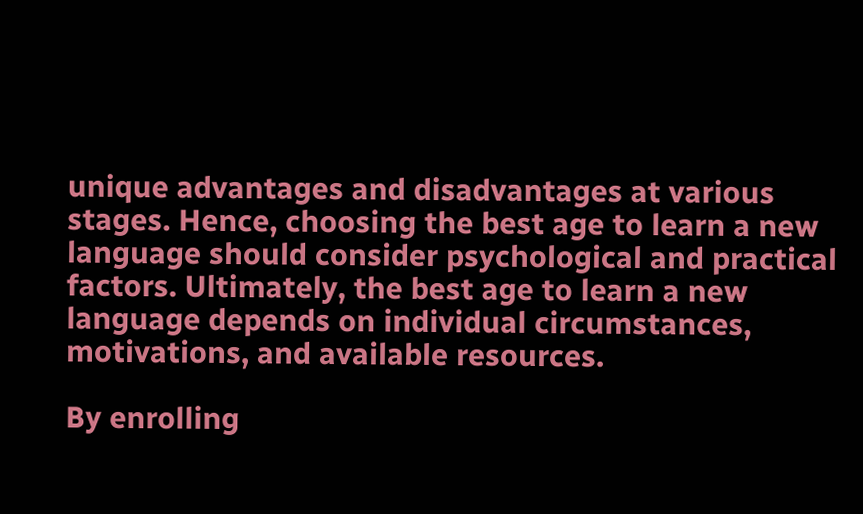unique advantages and disadvantages at various stages. Hence, choosing the best age to learn a new language should consider psychological and practical factors. Ultimately, the best age to learn a new language depends on individual circumstances, motivations, and available resources.

By enrolling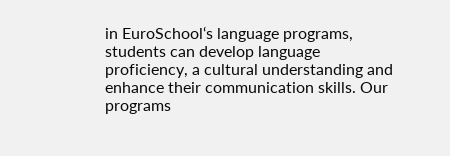in EuroSchool‘s language programs, students can develop language proficiency, a cultural understanding and enhance their communication skills. Our programs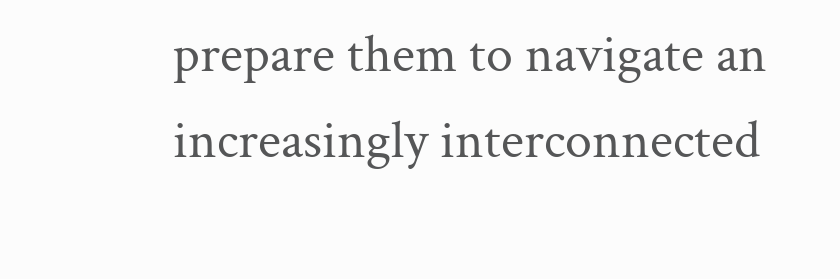prepare them to navigate an increasingly interconnected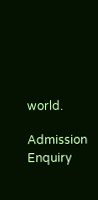world.

Admission Enquiry